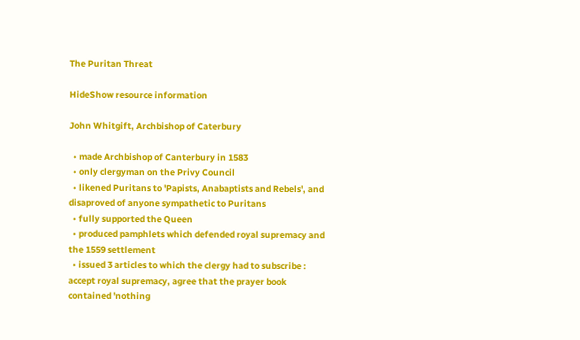The Puritan Threat

HideShow resource information

John Whitgift, Archbishop of Caterbury

  • made Archbishop of Canterbury in 1583
  • only clergyman on the Privy Council
  • likened Puritans to 'Papists, Anabaptists and Rebels', and disaproved of anyone sympathetic to Puritans
  • fully supported the Queen
  • produced pamphlets which defended royal supremacy and the 1559 settlement
  • issued 3 articles to which the clergy had to subscribe : accept royal supremacy, agree that the prayer book contained 'nothing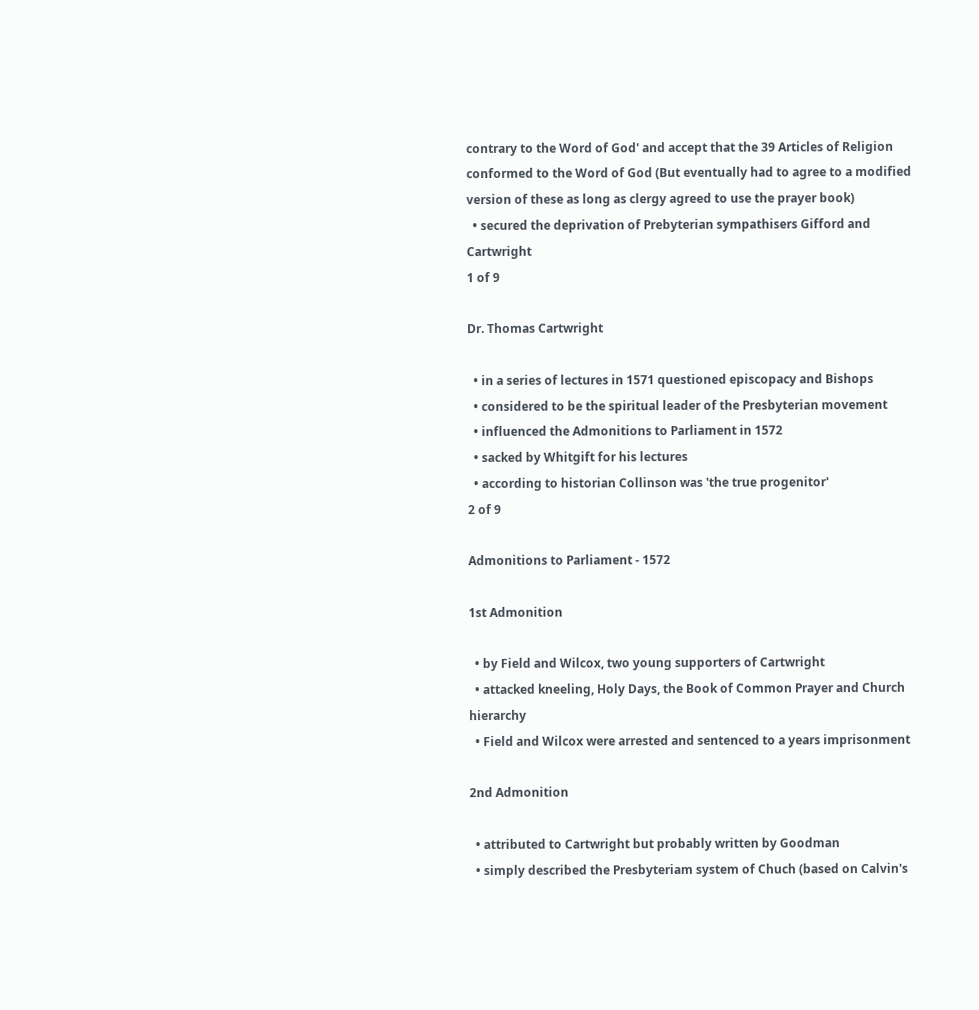contrary to the Word of God' and accept that the 39 Articles of Religion conformed to the Word of God (But eventually had to agree to a modified version of these as long as clergy agreed to use the prayer book)
  • secured the deprivation of Prebyterian sympathisers Gifford and Cartwright
1 of 9

Dr. Thomas Cartwright

  • in a series of lectures in 1571 questioned episcopacy and Bishops
  • considered to be the spiritual leader of the Presbyterian movement
  • influenced the Admonitions to Parliament in 1572
  • sacked by Whitgift for his lectures
  • according to historian Collinson was 'the true progenitor'
2 of 9

Admonitions to Parliament - 1572

1st Admonition

  • by Field and Wilcox, two young supporters of Cartwright
  • attacked kneeling, Holy Days, the Book of Common Prayer and Church hierarchy
  • Field and Wilcox were arrested and sentenced to a years imprisonment

2nd Admonition

  • attributed to Cartwright but probably written by Goodman
  • simply described the Presbyteriam system of Chuch (based on Calvin's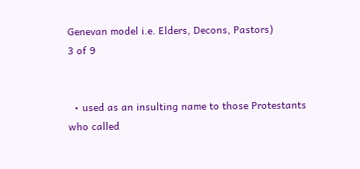Genevan model i.e. Elders, Decons, Pastors)
3 of 9


  • used as an insulting name to those Protestants who called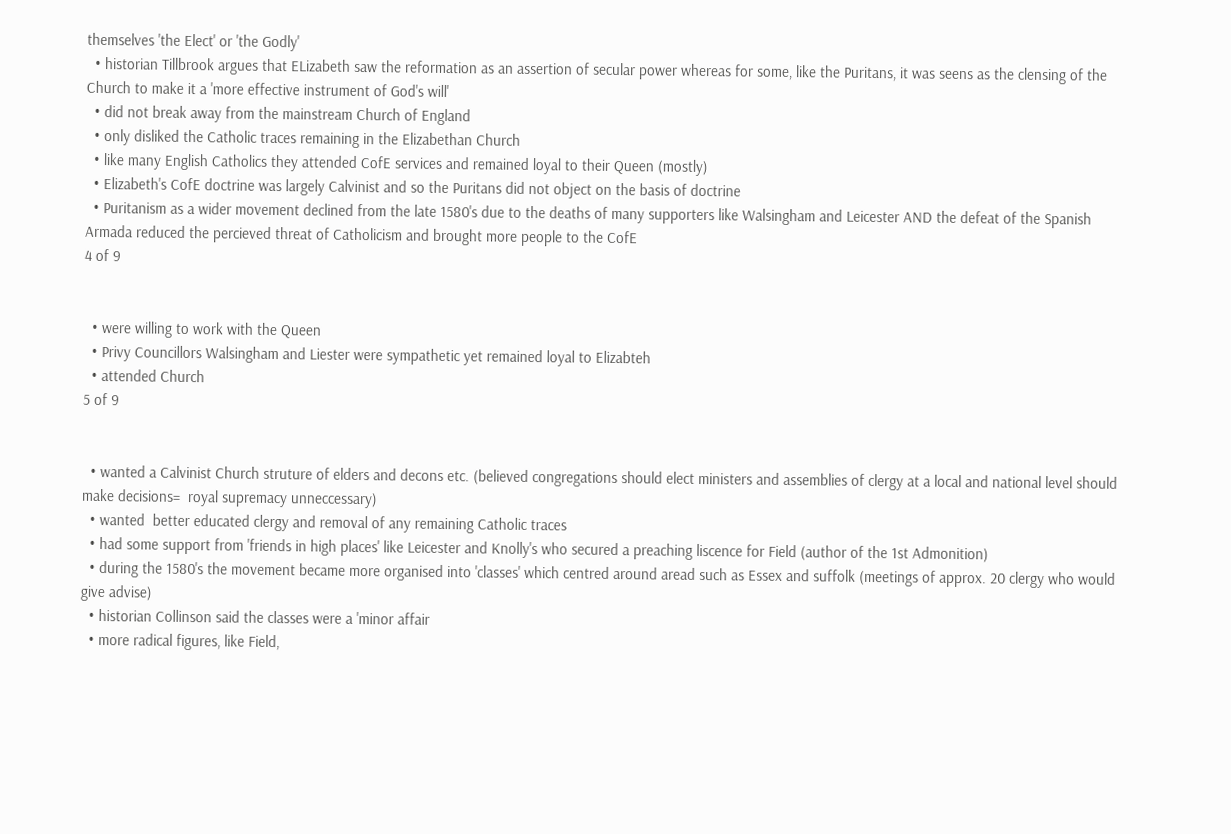themselves 'the Elect' or 'the Godly'
  • historian Tillbrook argues that ELizabeth saw the reformation as an assertion of secular power whereas for some, like the Puritans, it was seens as the clensing of the Church to make it a 'more effective instrument of God's will'
  • did not break away from the mainstream Church of England
  • only disliked the Catholic traces remaining in the Elizabethan Church
  • like many English Catholics they attended CofE services and remained loyal to their Queen (mostly)
  • Elizabeth's CofE doctrine was largely Calvinist and so the Puritans did not object on the basis of doctrine
  • Puritanism as a wider movement declined from the late 1580's due to the deaths of many supporters like Walsingham and Leicester AND the defeat of the Spanish Armada reduced the percieved threat of Catholicism and brought more people to the CofE
4 of 9


  • were willing to work with the Queen
  • Privy Councillors Walsingham and Liester were sympathetic yet remained loyal to Elizabteh
  • attended Church
5 of 9


  • wanted a Calvinist Church struture of elders and decons etc. (believed congregations should elect ministers and assemblies of clergy at a local and national level should make decisions=  royal supremacy unneccessary)
  • wanted  better educated clergy and removal of any remaining Catholic traces
  • had some support from 'friends in high places' like Leicester and Knolly's who secured a preaching liscence for Field (author of the 1st Admonition)
  • during the 1580's the movement became more organised into 'classes' which centred around aread such as Essex and suffolk (meetings of approx. 20 clergy who would give advise)
  • historian Collinson said the classes were a 'minor affair
  • more radical figures, like Field,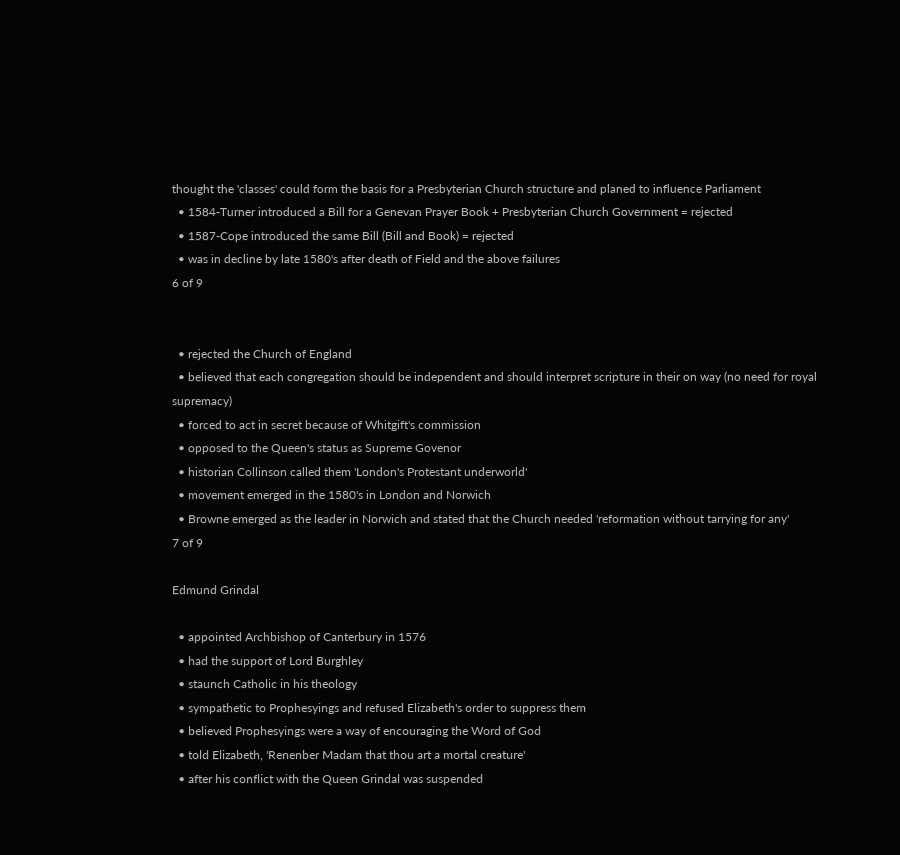thought the 'classes' could form the basis for a Presbyterian Church structure and planed to influence Parliament
  • 1584-Turner introduced a Bill for a Genevan Prayer Book + Presbyterian Church Government = rejected
  • 1587-Cope introduced the same Bill (Bill and Book) = rejected
  • was in decline by late 1580's after death of Field and the above failures
6 of 9


  • rejected the Church of England
  • believed that each congregation should be independent and should interpret scripture in their on way (no need for royal supremacy)
  • forced to act in secret because of Whitgift's commission
  • opposed to the Queen's status as Supreme Govenor
  • historian Collinson called them 'London's Protestant underworld'
  • movement emerged in the 1580's in London and Norwich
  • Browne emerged as the leader in Norwich and stated that the Church needed 'reformation without tarrying for any'
7 of 9

Edmund Grindal

  • appointed Archbishop of Canterbury in 1576
  • had the support of Lord Burghley
  • staunch Catholic in his theology
  • sympathetic to Prophesyings and refused Elizabeth's order to suppress them
  • believed Prophesyings were a way of encouraging the Word of God
  • told Elizabeth, 'Renenber Madam that thou art a mortal creature'
  • after his conflict with the Queen Grindal was suspended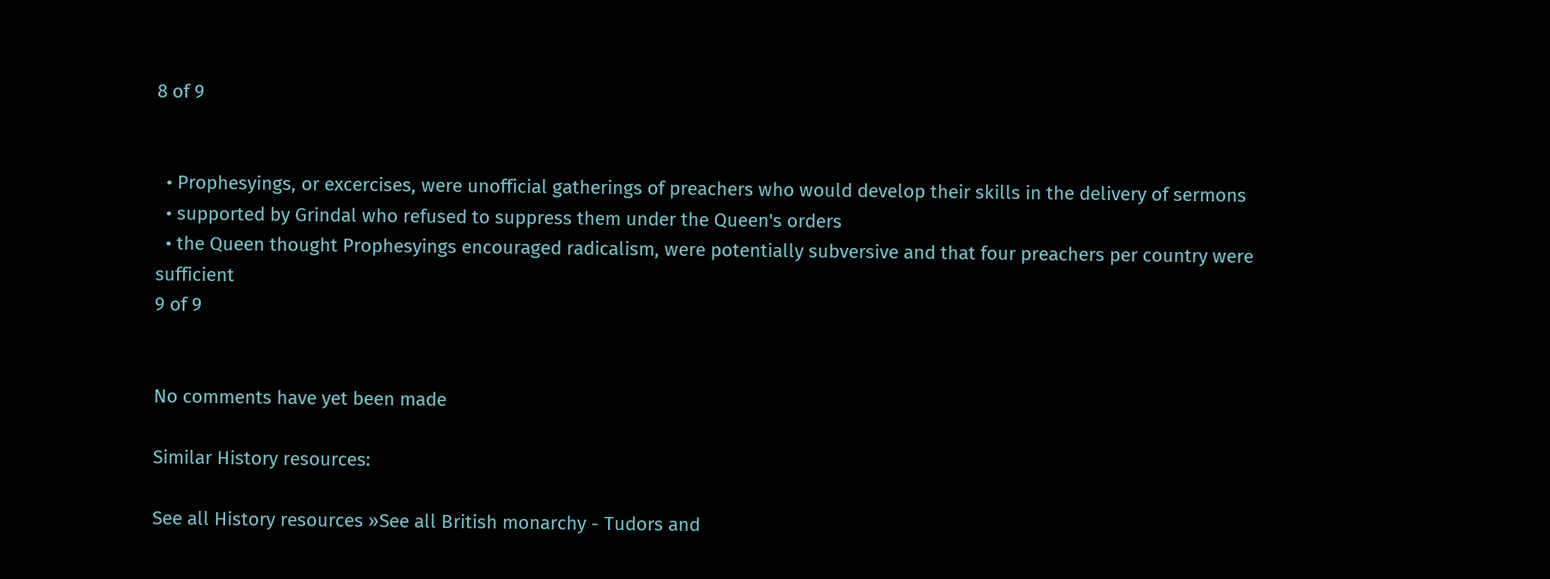8 of 9


  • Prophesyings, or excercises, were unofficial gatherings of preachers who would develop their skills in the delivery of sermons
  • supported by Grindal who refused to suppress them under the Queen's orders
  • the Queen thought Prophesyings encouraged radicalism, were potentially subversive and that four preachers per country were sufficient
9 of 9


No comments have yet been made

Similar History resources:

See all History resources »See all British monarchy - Tudors and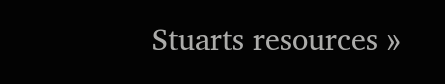Stuarts resources »